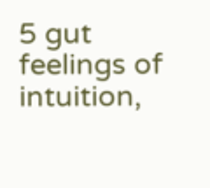5 gut feelings of intuition,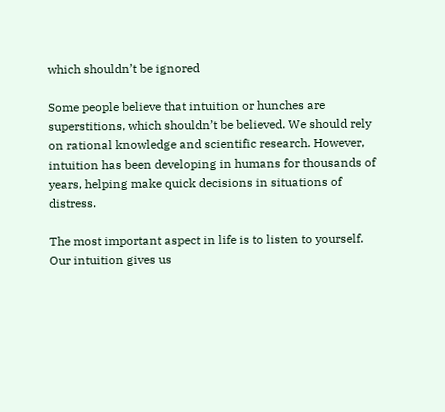which shouldn’t be ignored

Some people believe that intuition or hunches are superstitions, which shouldn’t be believed. We should rely on rational knowledge and scientific research. However, intuition has been developing in humans for thousands of years, helping make quick decisions in situations of distress.

The most important aspect in life is to listen to yourself. Our intuition gives us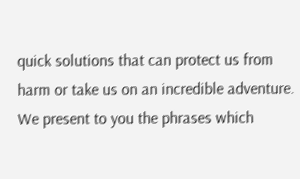quick solutions that can protect us from harm or take us on an incredible adventure. We present to you the phrases which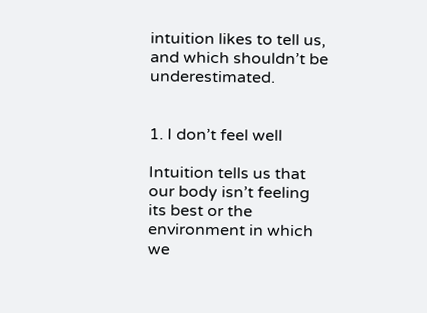intuition likes to tell us, and which shouldn’t be underestimated.


1. I don’t feel well

Intuition tells us that our body isn’t feeling its best or the environment in which we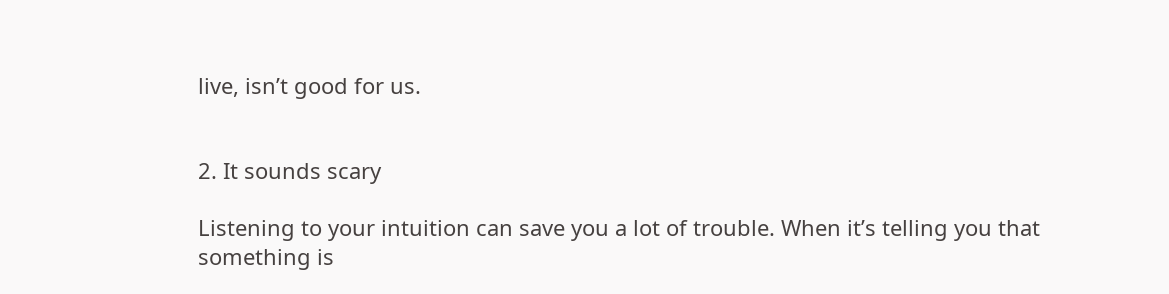live, isn’t good for us.


2. It sounds scary

Listening to your intuition can save you a lot of trouble. When it’s telling you that something is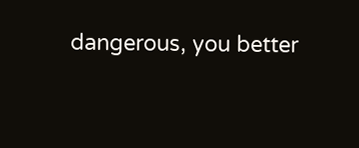dangerous, you better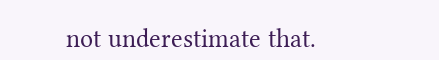not underestimate that.